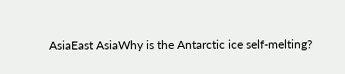AsiaEast AsiaWhy is the Antarctic ice self-melting?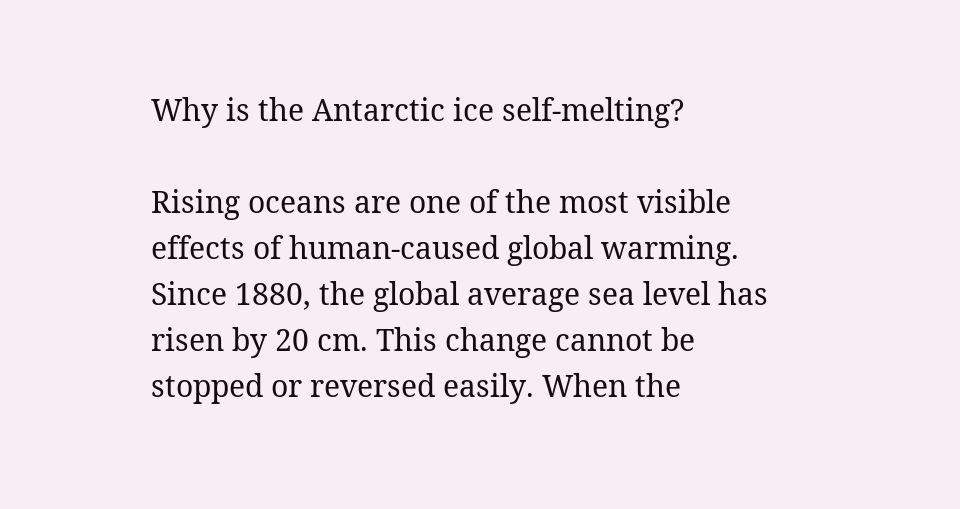Why is the Antarctic ice self-melting?

Rising oceans are one of the most visible effects of human-caused global warming. Since 1880, the global average sea level has risen by 20 cm. This change cannot be stopped or reversed easily. When the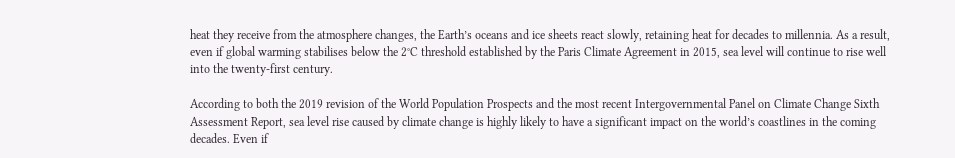heat they receive from the atmosphere changes, the Earth’s oceans and ice sheets react slowly, retaining heat for decades to millennia. As a result, even if global warming stabilises below the 2°C threshold established by the Paris Climate Agreement in 2015, sea level will continue to rise well into the twenty-first century.

According to both the 2019 revision of the World Population Prospects and the most recent Intergovernmental Panel on Climate Change Sixth Assessment Report, sea level rise caused by climate change is highly likely to have a significant impact on the world’s coastlines in the coming decades. Even if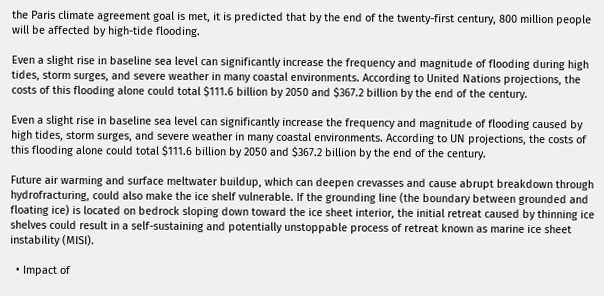the Paris climate agreement goal is met, it is predicted that by the end of the twenty-first century, 800 million people will be affected by high-tide flooding.

Even a slight rise in baseline sea level can significantly increase the frequency and magnitude of flooding during high tides, storm surges, and severe weather in many coastal environments. According to United Nations projections, the costs of this flooding alone could total $111.6 billion by 2050 and $367.2 billion by the end of the century.

Even a slight rise in baseline sea level can significantly increase the frequency and magnitude of flooding caused by high tides, storm surges, and severe weather in many coastal environments. According to UN projections, the costs of this flooding alone could total $111.6 billion by 2050 and $367.2 billion by the end of the century.

Future air warming and surface meltwater buildup, which can deepen crevasses and cause abrupt breakdown through hydrofracturing, could also make the ice shelf vulnerable. If the grounding line (the boundary between grounded and floating ice) is located on bedrock sloping down toward the ice sheet interior, the initial retreat caused by thinning ice shelves could result in a self-sustaining and potentially unstoppable process of retreat known as marine ice sheet instability (MISI).

  • Impact of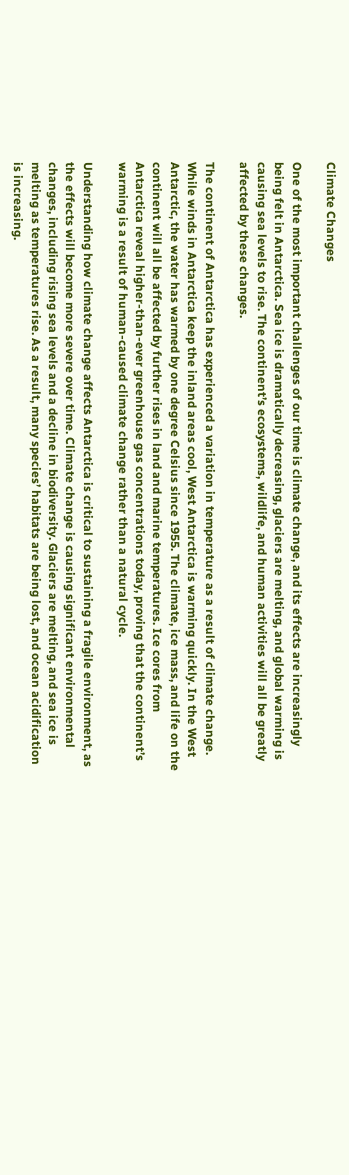Climate Changes

One of the most important challenges of our time is climate change, and its effects are increasingly being felt in Antarctica. Sea ice is dramatically decreasing, glaciers are melting, and global warming is causing sea levels to rise. The continent’s ecosystems, wildlife, and human activities will all be greatly affected by these changes.

The continent of Antarctica has experienced a variation in temperature as a result of climate change. While winds in Antarctica keep the inland areas cool, West Antarctica is warming quickly. In the West Antarctic, the water has warmed by one degree Celsius since 1955. The climate, ice mass, and life on the continent will all be affected by further rises in land and marine temperatures. Ice cores from Antarctica reveal higher-than-ever greenhouse gas concentrations today, proving that the continent’s warming is a result of human-caused climate change rather than a natural cycle.

Understanding how climate change affects Antarctica is critical to sustaining a fragile environment, as the effects will become more severe over time. Climate change is causing significant environmental changes, including rising sea levels and a decline in biodiversity. Glaciers are melting, and sea ice is melting as temperatures rise. As a result, many species’ habitats are being lost, and ocean acidification is increasing.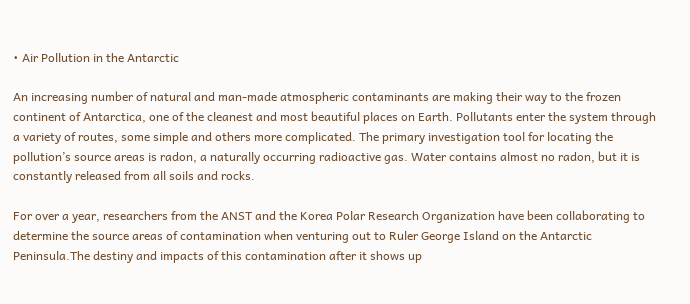• Air Pollution in the Antarctic

An increasing number of natural and man-made atmospheric contaminants are making their way to the frozen continent of Antarctica, one of the cleanest and most beautiful places on Earth. Pollutants enter the system through a variety of routes, some simple and others more complicated. The primary investigation tool for locating the pollution’s source areas is radon, a naturally occurring radioactive gas. Water contains almost no radon, but it is constantly released from all soils and rocks.

For over a year, researchers from the ANST and the Korea Polar Research Organization have been collaborating to determine the source areas of contamination when venturing out to Ruler George Island on the Antarctic Peninsula.The destiny and impacts of this contamination after it shows up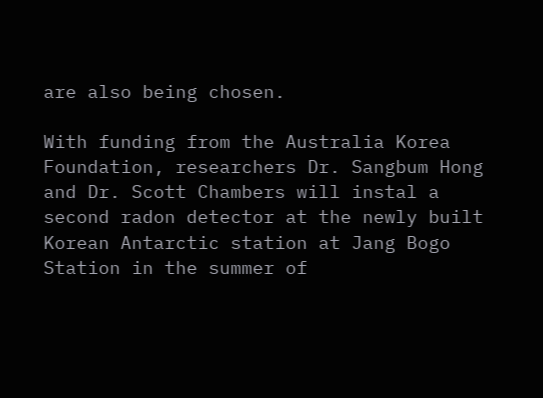are also being chosen.

With funding from the Australia Korea Foundation, researchers Dr. Sangbum Hong and Dr. Scott Chambers will instal a second radon detector at the newly built Korean Antarctic station at Jang Bogo Station in the summer of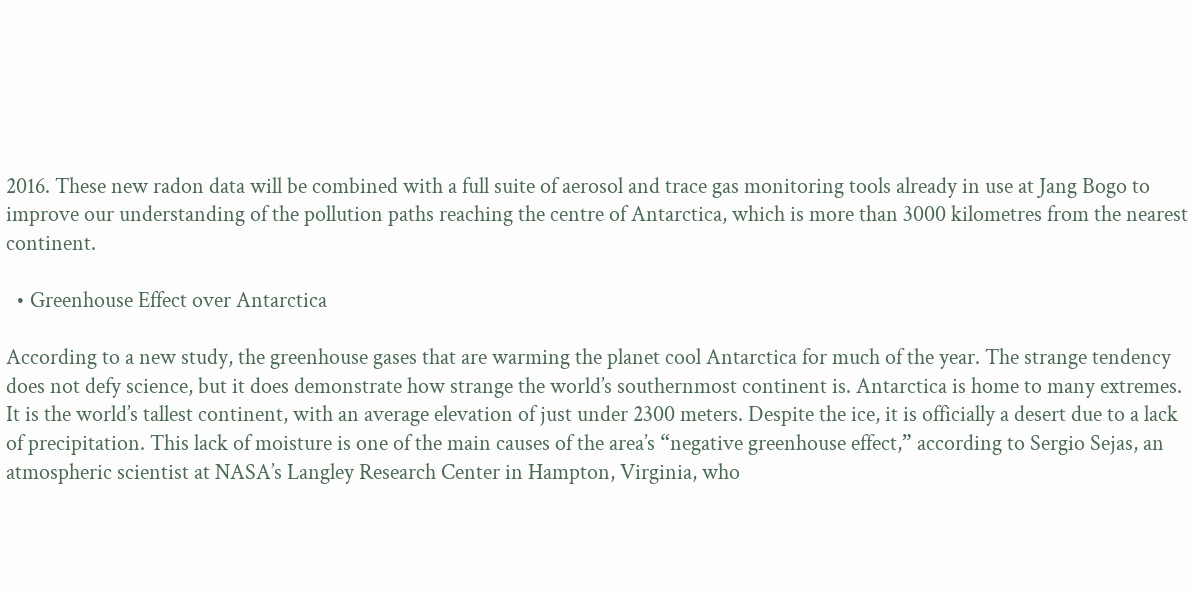2016. These new radon data will be combined with a full suite of aerosol and trace gas monitoring tools already in use at Jang Bogo to improve our understanding of the pollution paths reaching the centre of Antarctica, which is more than 3000 kilometres from the nearest continent.

  • Greenhouse Effect over Antarctica

According to a new study, the greenhouse gases that are warming the planet cool Antarctica for much of the year. The strange tendency does not defy science, but it does demonstrate how strange the world’s southernmost continent is. Antarctica is home to many extremes. It is the world’s tallest continent, with an average elevation of just under 2300 meters. Despite the ice, it is officially a desert due to a lack of precipitation. This lack of moisture is one of the main causes of the area’s “negative greenhouse effect,” according to Sergio Sejas, an atmospheric scientist at NASA’s Langley Research Center in Hampton, Virginia, who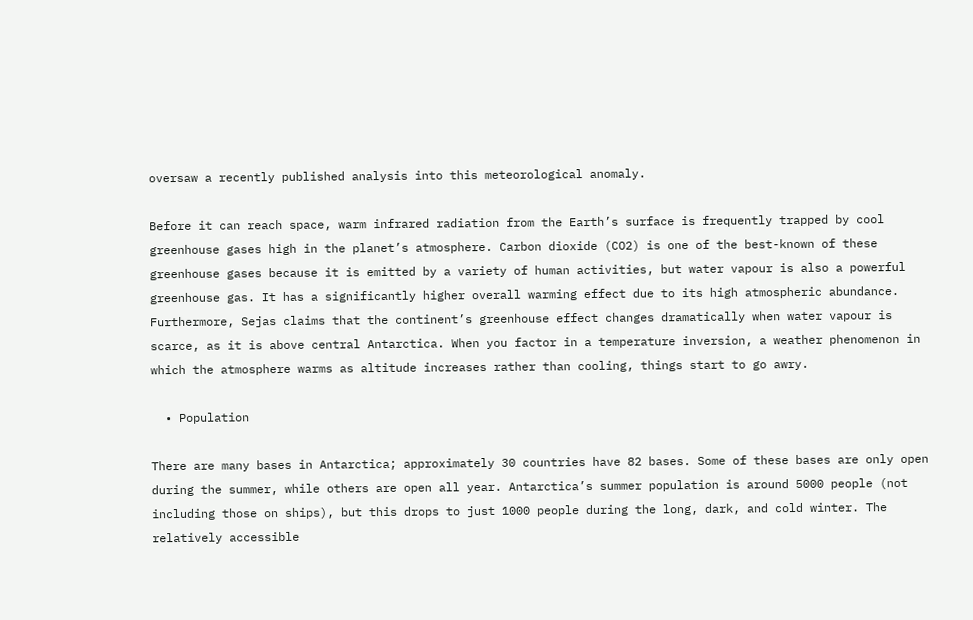oversaw a recently published analysis into this meteorological anomaly.

Before it can reach space, warm infrared radiation from the Earth’s surface is frequently trapped by cool greenhouse gases high in the planet’s atmosphere. Carbon dioxide (CO2) is one of the best-known of these greenhouse gases because it is emitted by a variety of human activities, but water vapour is also a powerful greenhouse gas. It has a significantly higher overall warming effect due to its high atmospheric abundance. Furthermore, Sejas claims that the continent’s greenhouse effect changes dramatically when water vapour is scarce, as it is above central Antarctica. When you factor in a temperature inversion, a weather phenomenon in which the atmosphere warms as altitude increases rather than cooling, things start to go awry.

  • Population

There are many bases in Antarctica; approximately 30 countries have 82 bases. Some of these bases are only open during the summer, while others are open all year. Antarctica’s summer population is around 5000 people (not including those on ships), but this drops to just 1000 people during the long, dark, and cold winter. The relatively accessible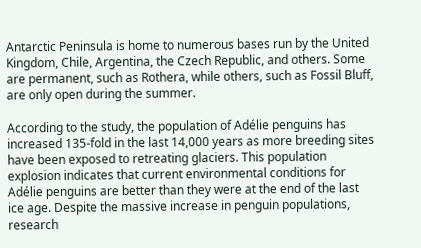Antarctic Peninsula is home to numerous bases run by the United Kingdom, Chile, Argentina, the Czech Republic, and others. Some are permanent, such as Rothera, while others, such as Fossil Bluff, are only open during the summer.

According to the study, the population of Adélie penguins has increased 135-fold in the last 14,000 years as more breeding sites have been exposed to retreating glaciers. This population explosion indicates that current environmental conditions for Adélie penguins are better than they were at the end of the last ice age. Despite the massive increase in penguin populations, research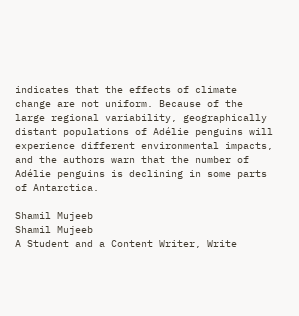indicates that the effects of climate change are not uniform. Because of the large regional variability, geographically distant populations of Adélie penguins will experience different environmental impacts, and the authors warn that the number of Adélie penguins is declining in some parts of Antarctica.

Shamil Mujeeb
Shamil Mujeeb
A Student and a Content Writer, Write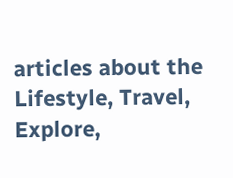articles about the Lifestyle, Travel, Explore,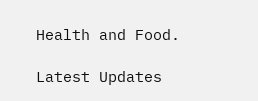Health and Food.

Latest Updates